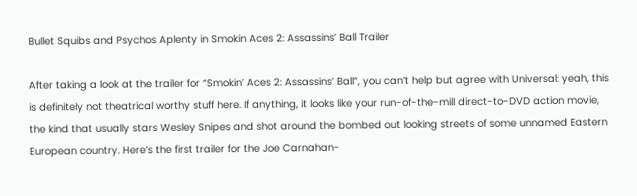Bullet Squibs and Psychos Aplenty in Smokin Aces 2: Assassins’ Ball Trailer

After taking a look at the trailer for “Smokin’ Aces 2: Assassins’ Ball”, you can’t help but agree with Universal: yeah, this is definitely not theatrical worthy stuff here. If anything, it looks like your run-of-the-mill direct-to-DVD action movie, the kind that usually stars Wesley Snipes and shot around the bombed out looking streets of some unnamed Eastern European country. Here’s the first trailer for the Joe Carnahan-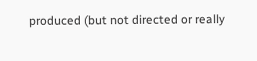produced (but not directed or really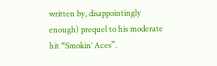written by, disappointingly enough) prequel to his moderate hit “Smokin’ Aces”.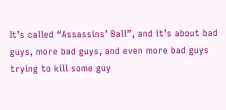It’s called “Assassins’ Ball”, and it’s about bad guys, more bad guys, and even more bad guys trying to kill some guy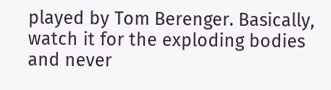played by Tom Berenger. Basically, watch it for the exploding bodies and never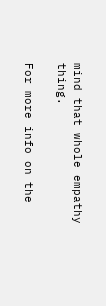mind that whole empathy thing.

For more info on the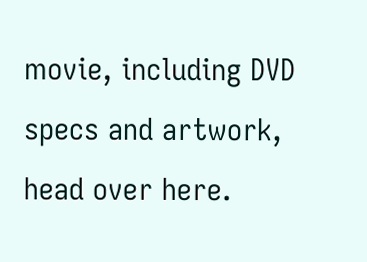movie, including DVD specs and artwork, head over here.